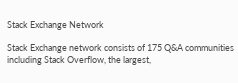Stack Exchange Network

Stack Exchange network consists of 175 Q&A communities including Stack Overflow, the largest,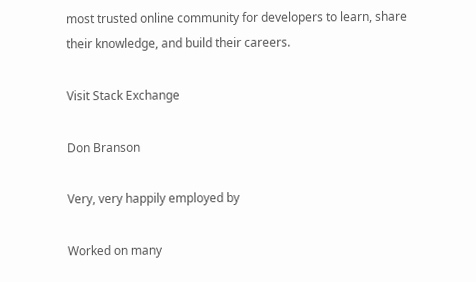most trusted online community for developers to learn, share their knowledge, and build their careers.

Visit Stack Exchange

Don Branson

Very, very happily employed by

Worked on many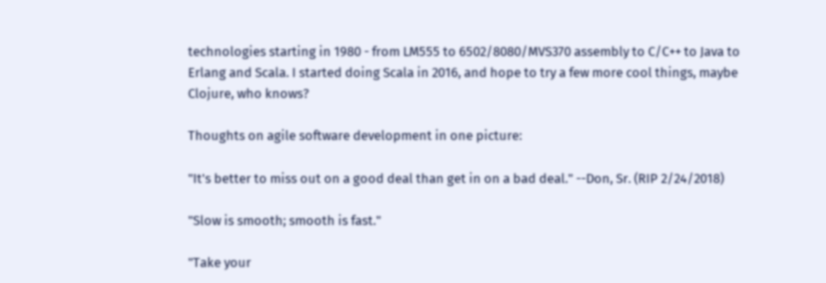technologies starting in 1980 - from LM555 to 6502/8080/MVS370 assembly to C/C++ to Java to Erlang and Scala. I started doing Scala in 2016, and hope to try a few more cool things, maybe Clojure, who knows?

Thoughts on agile software development in one picture:

"It's better to miss out on a good deal than get in on a bad deal." --Don, Sr. (RIP 2/24/2018)

"Slow is smooth; smooth is fast."

"Take your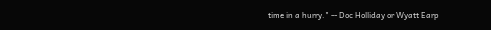time in a hurry." -- Doc Holliday or Wyatt Earp